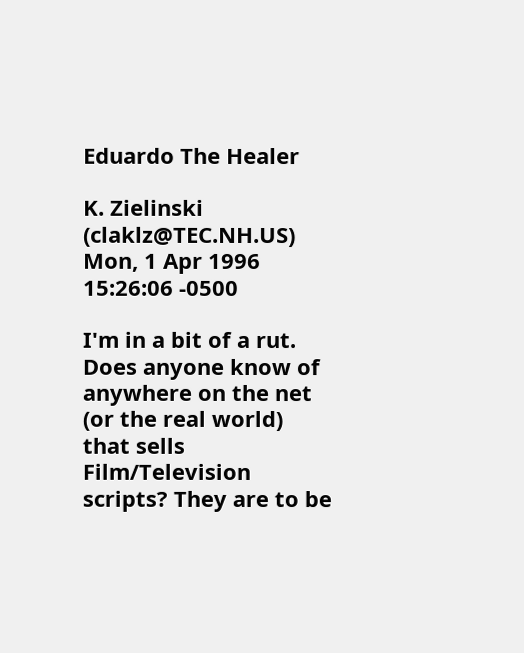Eduardo The Healer

K. Zielinski (claklz@TEC.NH.US)
Mon, 1 Apr 1996 15:26:06 -0500

I'm in a bit of a rut.
Does anyone know of anywhere on the net (or the real world)
that sells Film/Television scripts? They are to be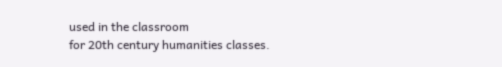used in the classroom
for 20th century humanities classes.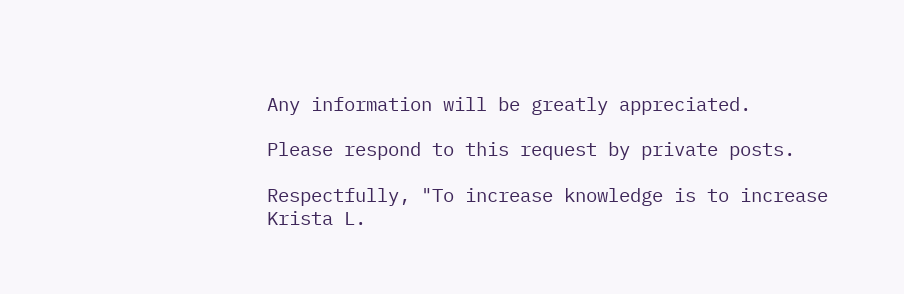Any information will be greatly appreciated.

Please respond to this request by private posts.

Respectfully, "To increase knowledge is to increase
Krista L.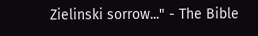Zielinski sorrow..." - The Bible